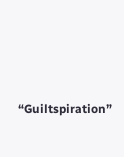“Guiltspiration”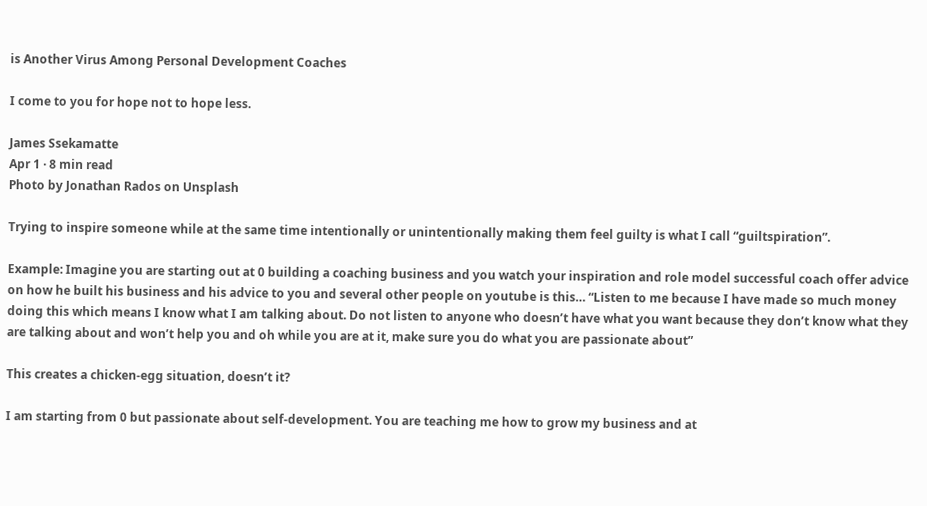is Another Virus Among Personal Development Coaches

I come to you for hope not to hope less.

James Ssekamatte
Apr 1 · 8 min read
Photo by Jonathan Rados on Unsplash

Trying to inspire someone while at the same time intentionally or unintentionally making them feel guilty is what I call “guiltspiration”.

Example: Imagine you are starting out at 0 building a coaching business and you watch your inspiration and role model successful coach offer advice on how he built his business and his advice to you and several other people on youtube is this… “Listen to me because I have made so much money doing this which means I know what I am talking about. Do not listen to anyone who doesn’t have what you want because they don’t know what they are talking about and won’t help you and oh while you are at it, make sure you do what you are passionate about”

This creates a chicken-egg situation, doesn’t it?

I am starting from 0 but passionate about self-development. You are teaching me how to grow my business and at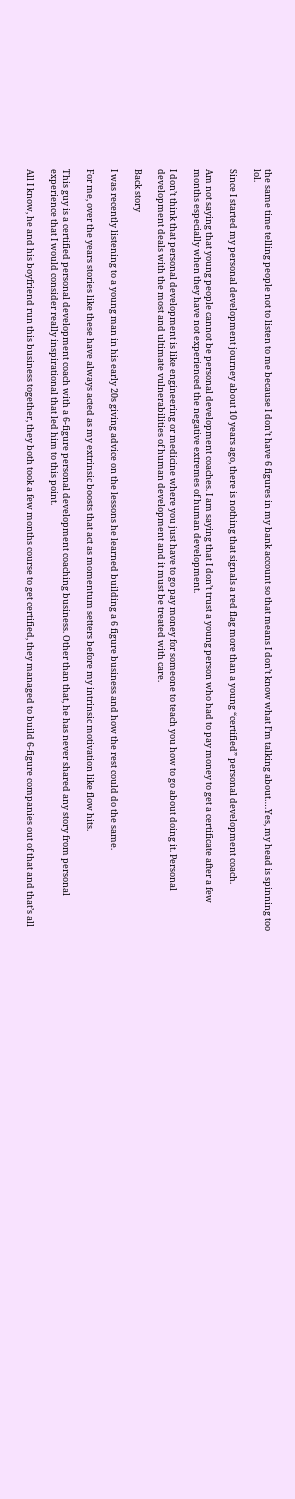the same time telling people not to listen to me because I don’t have 6 figures in my bank account so that means I don’t know what I’m talking about….Yes, my head is spinning too lol.

Since I started my personal development journey about 10 years ago, there is nothing that signals a red flag more than a young “certified” personal development coach.

Am not saying that young people cannot be personal development coaches. I am saying that I don’t trust a young person who had to pay money to get a certificate after a few months especially when they have not experienced the negative extremes of human development.

I don’t think that personal development is like engineering or medicine where you just have to go pay money for someone to teach you how to go about doing it. Personal development deals with the most and ultimate vulnerabilities of human development and it must be treated with care.

Back story

I was recently listening to a young man in his early 20s giving advice on the lessons he learned building a 6 figure business and how the rest could do the same.

For me, over the years stories like these have always acted as my extrinsic boosts that act as momentum setters before my intrinsic motivation like flow hits.

This guy is a certified personal development coach with a 6-figure personal development coaching business. Other than that, he has never shared any story from personal experience that I would consider really inspirational that led him to this point.

All I know, he and his boyfriend run this business together, they both took a few months course to get certified, they managed to build 6-figure companies out of that and that’s all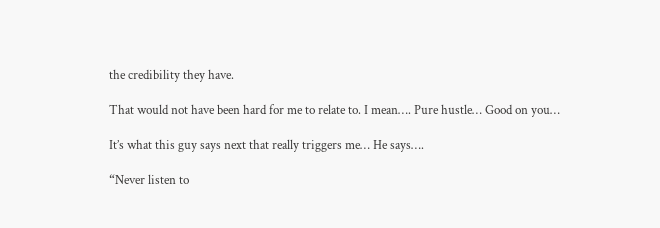the credibility they have.

That would not have been hard for me to relate to. I mean…. Pure hustle… Good on you…

It’s what this guy says next that really triggers me… He says….

“Never listen to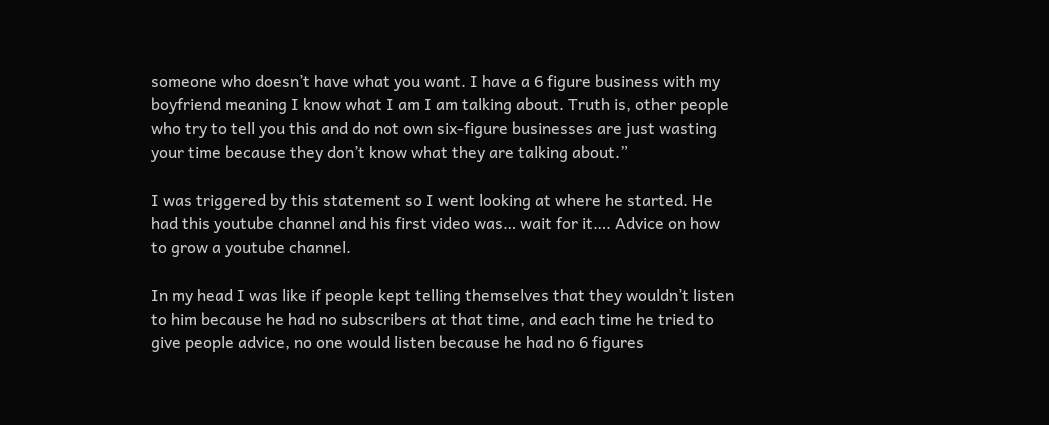someone who doesn’t have what you want. I have a 6 figure business with my boyfriend meaning I know what I am I am talking about. Truth is, other people who try to tell you this and do not own six-figure businesses are just wasting your time because they don’t know what they are talking about.”

I was triggered by this statement so I went looking at where he started. He had this youtube channel and his first video was… wait for it…. Advice on how to grow a youtube channel.

In my head I was like if people kept telling themselves that they wouldn’t listen to him because he had no subscribers at that time, and each time he tried to give people advice, no one would listen because he had no 6 figures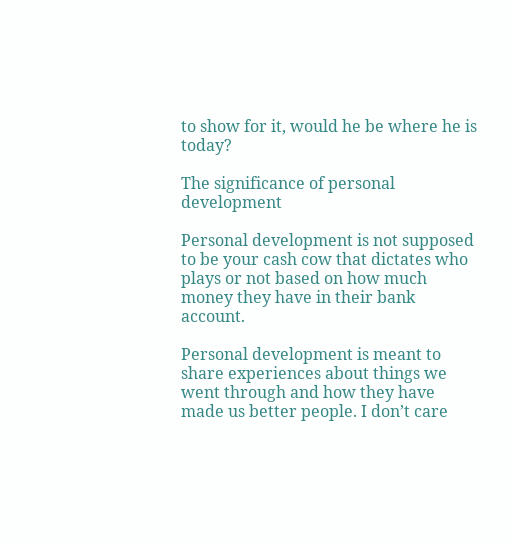to show for it, would he be where he is today?

The significance of personal development

Personal development is not supposed to be your cash cow that dictates who plays or not based on how much money they have in their bank account.

Personal development is meant to share experiences about things we went through and how they have made us better people. I don’t care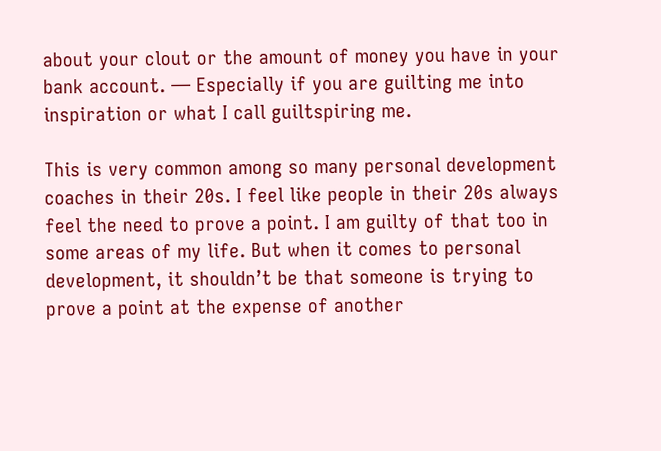about your clout or the amount of money you have in your bank account. — Especially if you are guilting me into inspiration or what I call guiltspiring me.

This is very common among so many personal development coaches in their 20s. I feel like people in their 20s always feel the need to prove a point. I am guilty of that too in some areas of my life. But when it comes to personal development, it shouldn’t be that someone is trying to prove a point at the expense of another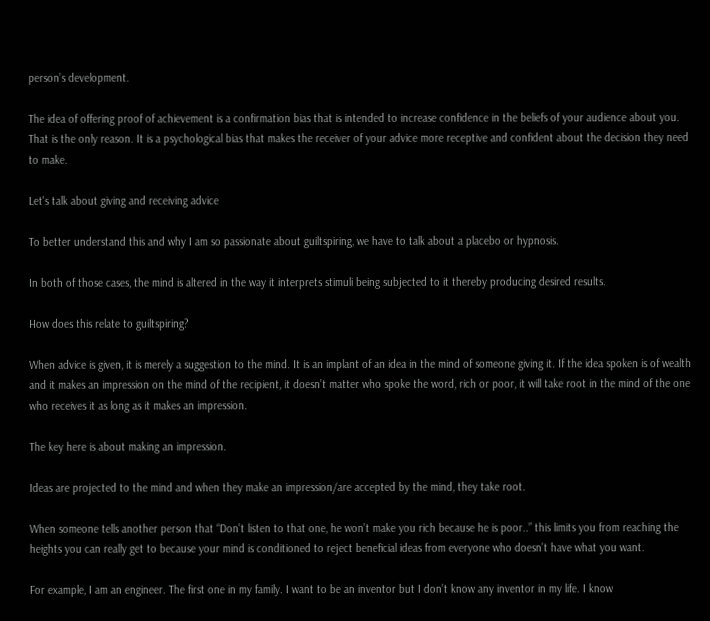person’s development.

The idea of offering proof of achievement is a confirmation bias that is intended to increase confidence in the beliefs of your audience about you. That is the only reason. It is a psychological bias that makes the receiver of your advice more receptive and confident about the decision they need to make.

Let's talk about giving and receiving advice

To better understand this and why I am so passionate about guiltspiring, we have to talk about a placebo or hypnosis.

In both of those cases, the mind is altered in the way it interprets stimuli being subjected to it thereby producing desired results.

How does this relate to guiltspiring?

When advice is given, it is merely a suggestion to the mind. It is an implant of an idea in the mind of someone giving it. If the idea spoken is of wealth and it makes an impression on the mind of the recipient, it doesn’t matter who spoke the word, rich or poor, it will take root in the mind of the one who receives it as long as it makes an impression.

The key here is about making an impression.

Ideas are projected to the mind and when they make an impression/are accepted by the mind, they take root.

When someone tells another person that “Don’t listen to that one, he won’t make you rich because he is poor..” this limits you from reaching the heights you can really get to because your mind is conditioned to reject beneficial ideas from everyone who doesn’t have what you want.

For example, I am an engineer. The first one in my family. I want to be an inventor but I don’t know any inventor in my life. I know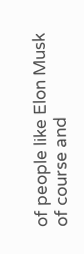of people like Elon Musk of course and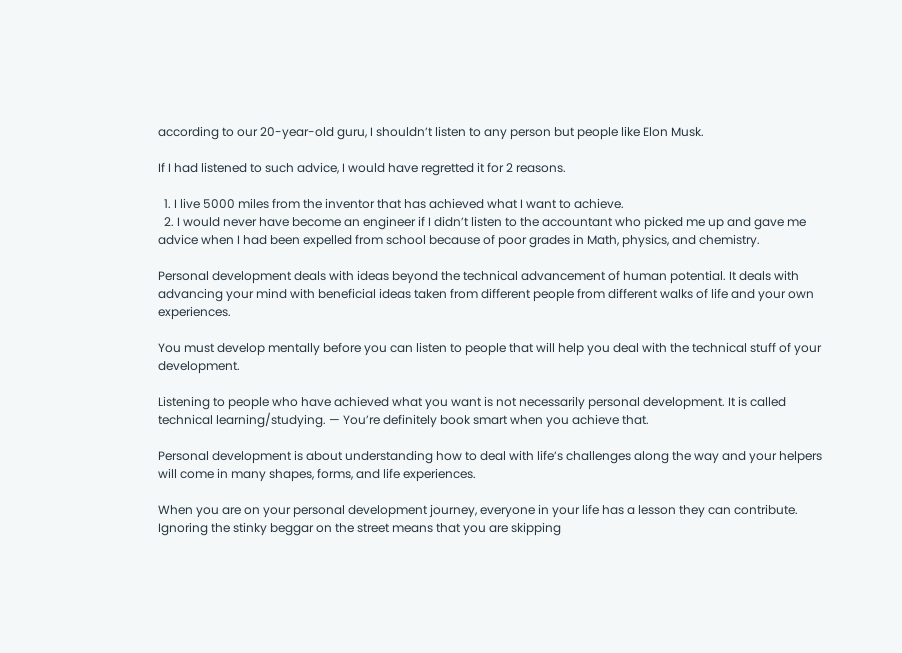according to our 20-year-old guru, I shouldn’t listen to any person but people like Elon Musk.

If I had listened to such advice, I would have regretted it for 2 reasons.

  1. I live 5000 miles from the inventor that has achieved what I want to achieve.
  2. I would never have become an engineer if I didn’t listen to the accountant who picked me up and gave me advice when I had been expelled from school because of poor grades in Math, physics, and chemistry.

Personal development deals with ideas beyond the technical advancement of human potential. It deals with advancing your mind with beneficial ideas taken from different people from different walks of life and your own experiences.

You must develop mentally before you can listen to people that will help you deal with the technical stuff of your development.

Listening to people who have achieved what you want is not necessarily personal development. It is called technical learning/studying. — You’re definitely book smart when you achieve that.

Personal development is about understanding how to deal with life’s challenges along the way and your helpers will come in many shapes, forms, and life experiences.

When you are on your personal development journey, everyone in your life has a lesson they can contribute. Ignoring the stinky beggar on the street means that you are skipping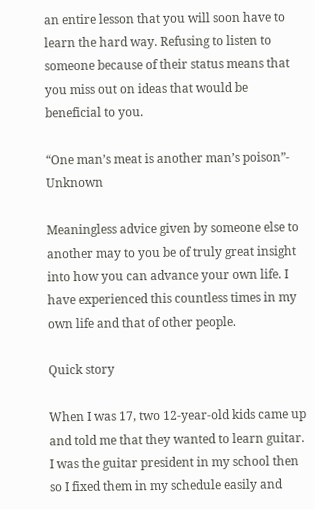an entire lesson that you will soon have to learn the hard way. Refusing to listen to someone because of their status means that you miss out on ideas that would be beneficial to you.

“One man’s meat is another man’s poison”- Unknown

Meaningless advice given by someone else to another may to you be of truly great insight into how you can advance your own life. I have experienced this countless times in my own life and that of other people.

Quick story

When I was 17, two 12-year-old kids came up and told me that they wanted to learn guitar. I was the guitar president in my school then so I fixed them in my schedule easily and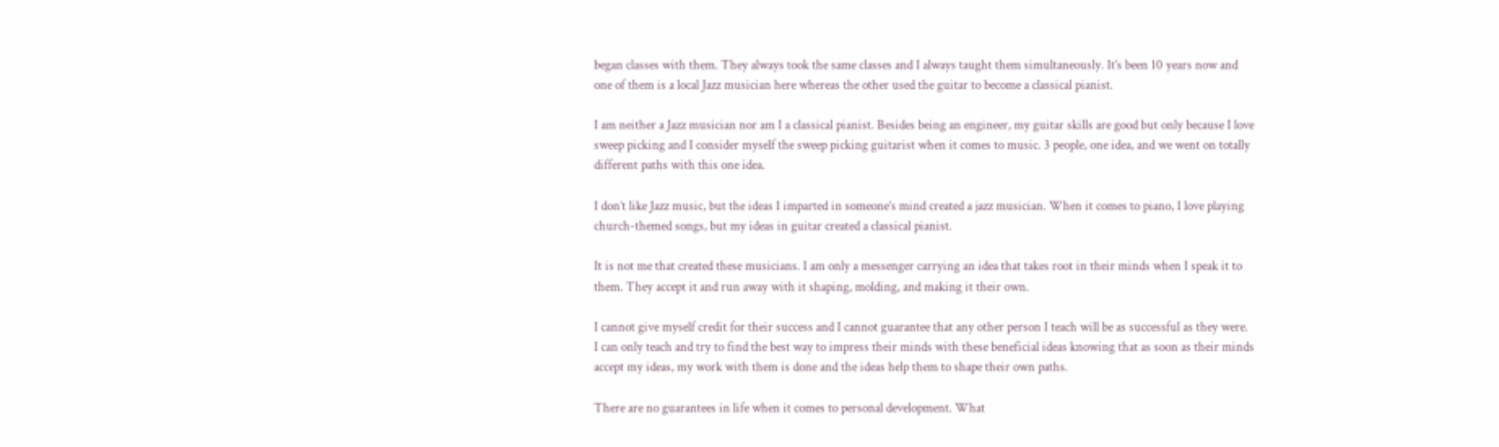began classes with them. They always took the same classes and I always taught them simultaneously. It’s been 10 years now and one of them is a local Jazz musician here whereas the other used the guitar to become a classical pianist.

I am neither a Jazz musician nor am I a classical pianist. Besides being an engineer, my guitar skills are good but only because I love sweep picking and I consider myself the sweep picking guitarist when it comes to music. 3 people, one idea, and we went on totally different paths with this one idea.

I don’t like Jazz music, but the ideas I imparted in someone’s mind created a jazz musician. When it comes to piano, I love playing church-themed songs, but my ideas in guitar created a classical pianist.

It is not me that created these musicians. I am only a messenger carrying an idea that takes root in their minds when I speak it to them. They accept it and run away with it shaping, molding, and making it their own.

I cannot give myself credit for their success and I cannot guarantee that any other person I teach will be as successful as they were. I can only teach and try to find the best way to impress their minds with these beneficial ideas knowing that as soon as their minds accept my ideas, my work with them is done and the ideas help them to shape their own paths.

There are no guarantees in life when it comes to personal development. What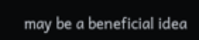may be a beneficial idea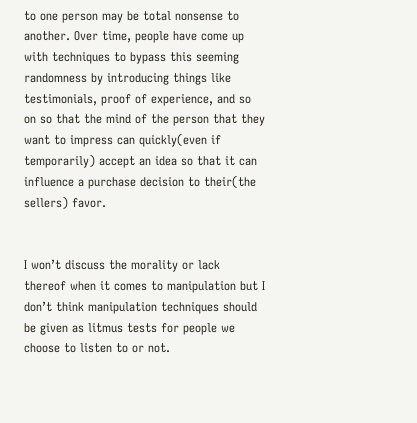to one person may be total nonsense to another. Over time, people have come up with techniques to bypass this seeming randomness by introducing things like testimonials, proof of experience, and so on so that the mind of the person that they want to impress can quickly(even if temporarily) accept an idea so that it can influence a purchase decision to their(the sellers) favor.


I won’t discuss the morality or lack thereof when it comes to manipulation but I don’t think manipulation techniques should be given as litmus tests for people we choose to listen to or not.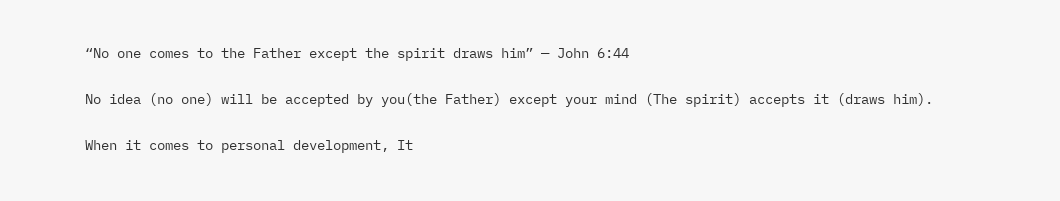“No one comes to the Father except the spirit draws him” — John 6:44

No idea (no one) will be accepted by you(the Father) except your mind (The spirit) accepts it (draws him).

When it comes to personal development, It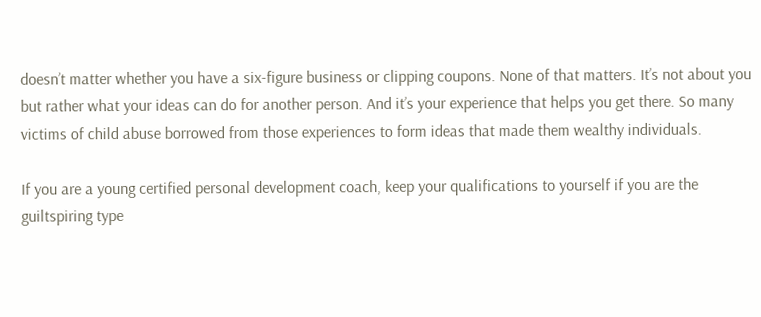doesn’t matter whether you have a six-figure business or clipping coupons. None of that matters. It’s not about you but rather what your ideas can do for another person. And it’s your experience that helps you get there. So many victims of child abuse borrowed from those experiences to form ideas that made them wealthy individuals.

If you are a young certified personal development coach, keep your qualifications to yourself if you are the guiltspiring type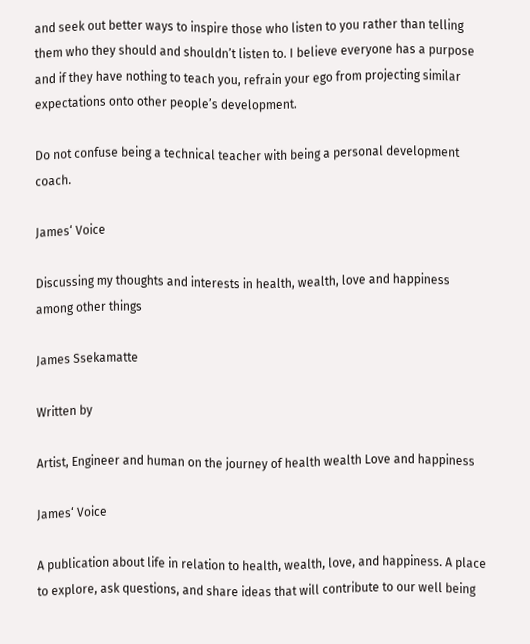and seek out better ways to inspire those who listen to you rather than telling them who they should and shouldn’t listen to. I believe everyone has a purpose and if they have nothing to teach you, refrain your ego from projecting similar expectations onto other people’s development.

Do not confuse being a technical teacher with being a personal development coach.

James‘ Voice

Discussing my thoughts and interests in health, wealth, love and happiness among other things

James Ssekamatte

Written by

Artist, Engineer and human on the journey of health wealth Love and happiness

James‘ Voice

A publication about life in relation to health, wealth, love, and happiness. A place to explore, ask questions, and share ideas that will contribute to our well being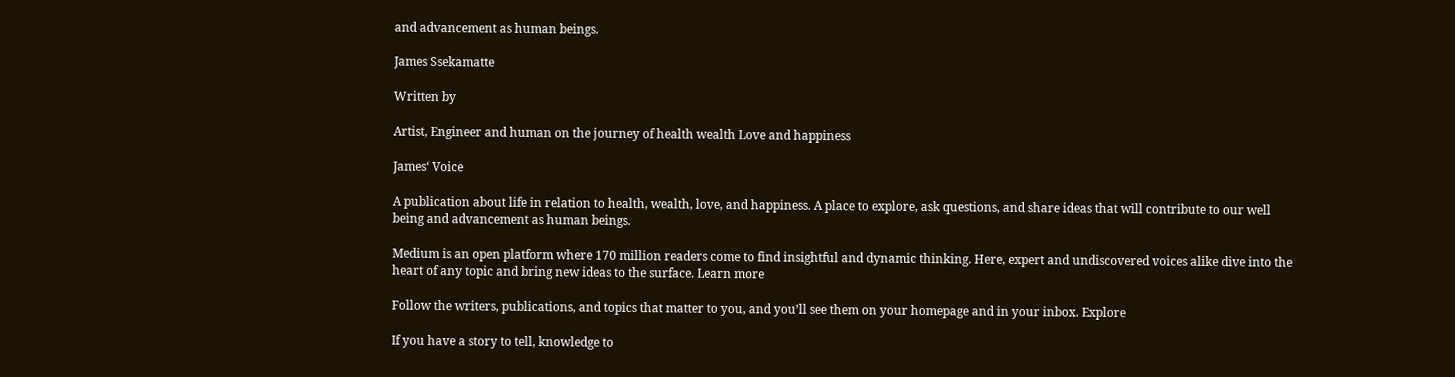and advancement as human beings.

James Ssekamatte

Written by

Artist, Engineer and human on the journey of health wealth Love and happiness

James‘ Voice

A publication about life in relation to health, wealth, love, and happiness. A place to explore, ask questions, and share ideas that will contribute to our well being and advancement as human beings.

Medium is an open platform where 170 million readers come to find insightful and dynamic thinking. Here, expert and undiscovered voices alike dive into the heart of any topic and bring new ideas to the surface. Learn more

Follow the writers, publications, and topics that matter to you, and you’ll see them on your homepage and in your inbox. Explore

If you have a story to tell, knowledge to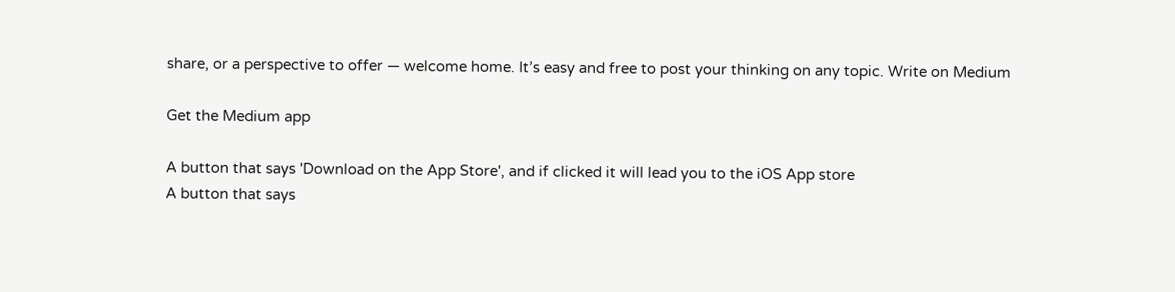share, or a perspective to offer — welcome home. It’s easy and free to post your thinking on any topic. Write on Medium

Get the Medium app

A button that says 'Download on the App Store', and if clicked it will lead you to the iOS App store
A button that says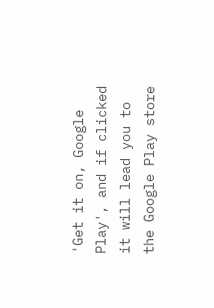'Get it on, Google Play', and if clicked it will lead you to the Google Play store